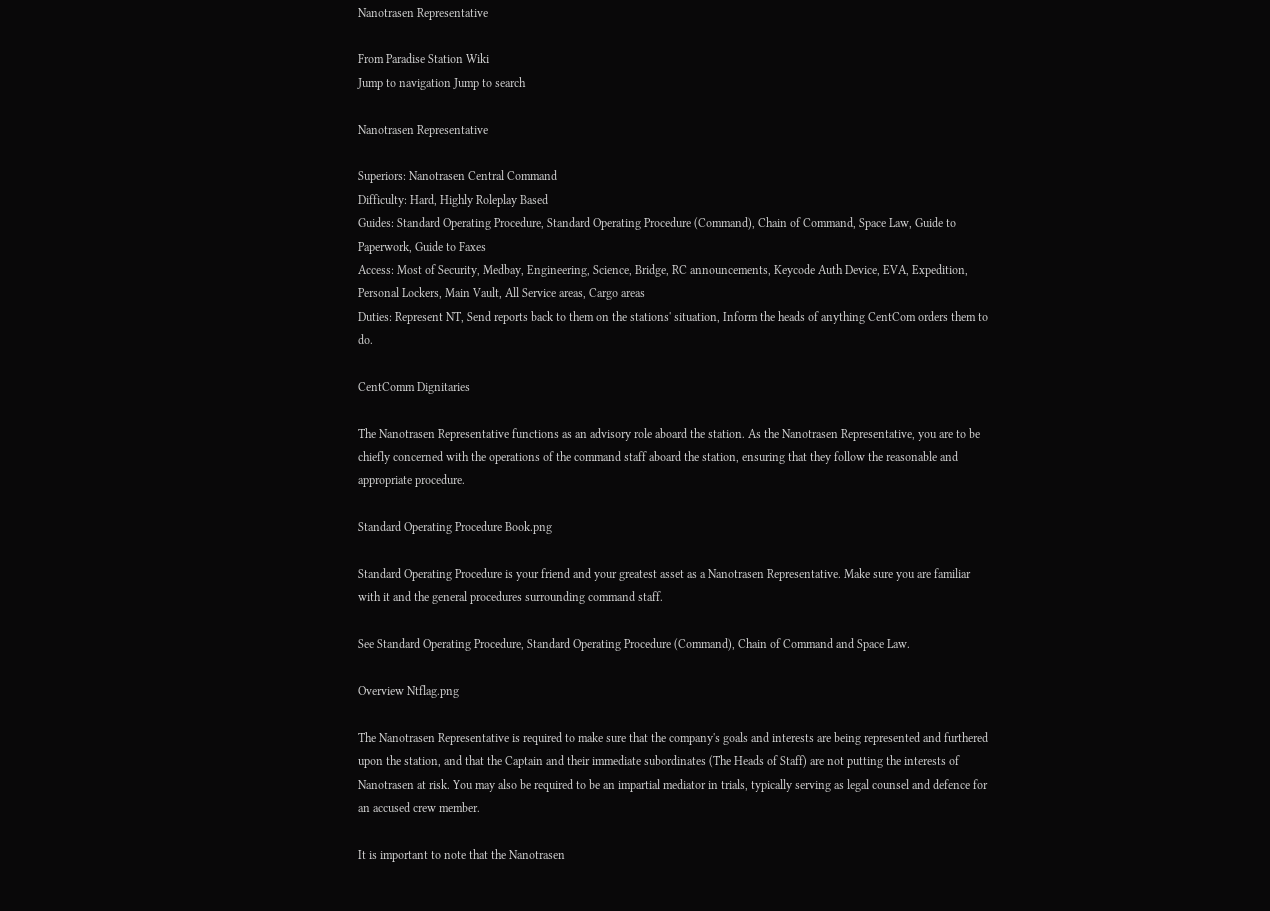Nanotrasen Representative

From Paradise Station Wiki
Jump to navigation Jump to search

Nanotrasen Representative

Superiors: Nanotrasen Central Command
Difficulty: Hard, Highly Roleplay Based
Guides: Standard Operating Procedure, Standard Operating Procedure (Command), Chain of Command, Space Law, Guide to Paperwork, Guide to Faxes
Access: Most of Security, Medbay, Engineering, Science, Bridge, RC announcements, Keycode Auth Device, EVA, Expedition, Personal Lockers, Main Vault, All Service areas, Cargo areas
Duties: Represent NT, Send reports back to them on the stations' situation, Inform the heads of anything CentCom orders them to do.

CentComm Dignitaries

The Nanotrasen Representative functions as an advisory role aboard the station. As the Nanotrasen Representative, you are to be chiefly concerned with the operations of the command staff aboard the station, ensuring that they follow the reasonable and appropriate procedure.

Standard Operating Procedure Book.png

Standard Operating Procedure is your friend and your greatest asset as a Nanotrasen Representative. Make sure you are familiar with it and the general procedures surrounding command staff.

See Standard Operating Procedure, Standard Operating Procedure (Command), Chain of Command and Space Law.

Overview Ntflag.png

The Nanotrasen Representative is required to make sure that the company's goals and interests are being represented and furthered upon the station, and that the Captain and their immediate subordinates (The Heads of Staff) are not putting the interests of Nanotrasen at risk. You may also be required to be an impartial mediator in trials, typically serving as legal counsel and defence for an accused crew member.

It is important to note that the Nanotrasen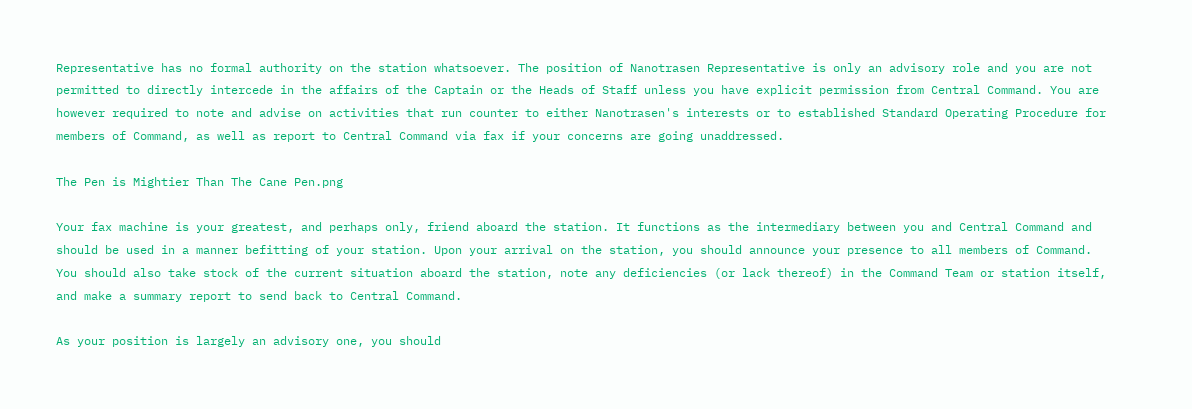Representative has no formal authority on the station whatsoever. The position of Nanotrasen Representative is only an advisory role and you are not permitted to directly intercede in the affairs of the Captain or the Heads of Staff unless you have explicit permission from Central Command. You are however required to note and advise on activities that run counter to either Nanotrasen's interests or to established Standard Operating Procedure for members of Command, as well as report to Central Command via fax if your concerns are going unaddressed.

The Pen is Mightier Than The Cane Pen.png

Your fax machine is your greatest, and perhaps only, friend aboard the station. It functions as the intermediary between you and Central Command and should be used in a manner befitting of your station. Upon your arrival on the station, you should announce your presence to all members of Command. You should also take stock of the current situation aboard the station, note any deficiencies (or lack thereof) in the Command Team or station itself, and make a summary report to send back to Central Command.

As your position is largely an advisory one, you should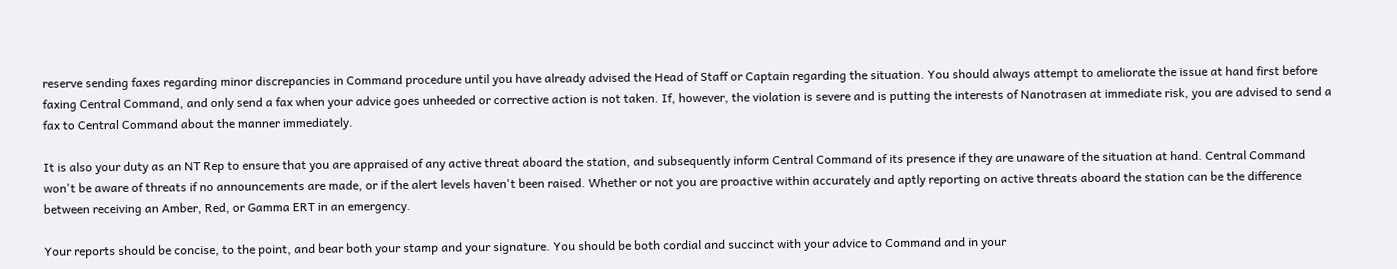reserve sending faxes regarding minor discrepancies in Command procedure until you have already advised the Head of Staff or Captain regarding the situation. You should always attempt to ameliorate the issue at hand first before faxing Central Command, and only send a fax when your advice goes unheeded or corrective action is not taken. If, however, the violation is severe and is putting the interests of Nanotrasen at immediate risk, you are advised to send a fax to Central Command about the manner immediately.

It is also your duty as an NT Rep to ensure that you are appraised of any active threat aboard the station, and subsequently inform Central Command of its presence if they are unaware of the situation at hand. Central Command won't be aware of threats if no announcements are made, or if the alert levels haven't been raised. Whether or not you are proactive within accurately and aptly reporting on active threats aboard the station can be the difference between receiving an Amber, Red, or Gamma ERT in an emergency.

Your reports should be concise, to the point, and bear both your stamp and your signature. You should be both cordial and succinct with your advice to Command and in your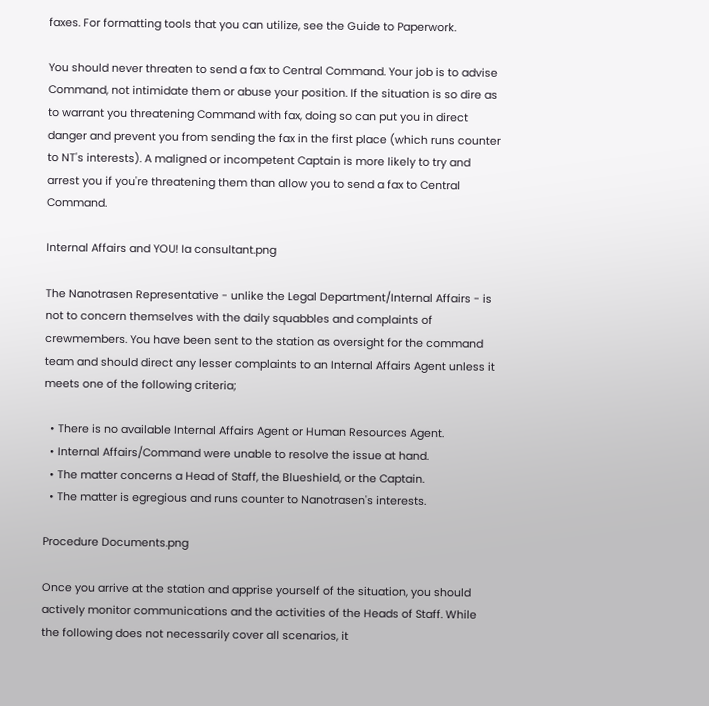faxes. For formatting tools that you can utilize, see the Guide to Paperwork.

You should never threaten to send a fax to Central Command. Your job is to advise Command, not intimidate them or abuse your position. If the situation is so dire as to warrant you threatening Command with fax, doing so can put you in direct danger and prevent you from sending the fax in the first place (which runs counter to NT's interests). A maligned or incompetent Captain is more likely to try and arrest you if you're threatening them than allow you to send a fax to Central Command.

Internal Affairs and YOU! Ia consultant.png

The Nanotrasen Representative - unlike the Legal Department/Internal Affairs - is not to concern themselves with the daily squabbles and complaints of crewmembers. You have been sent to the station as oversight for the command team and should direct any lesser complaints to an Internal Affairs Agent unless it meets one of the following criteria;

  • There is no available Internal Affairs Agent or Human Resources Agent.
  • Internal Affairs/Command were unable to resolve the issue at hand.
  • The matter concerns a Head of Staff, the Blueshield, or the Captain.
  • The matter is egregious and runs counter to Nanotrasen's interests.

Procedure Documents.png

Once you arrive at the station and apprise yourself of the situation, you should actively monitor communications and the activities of the Heads of Staff. While the following does not necessarily cover all scenarios, it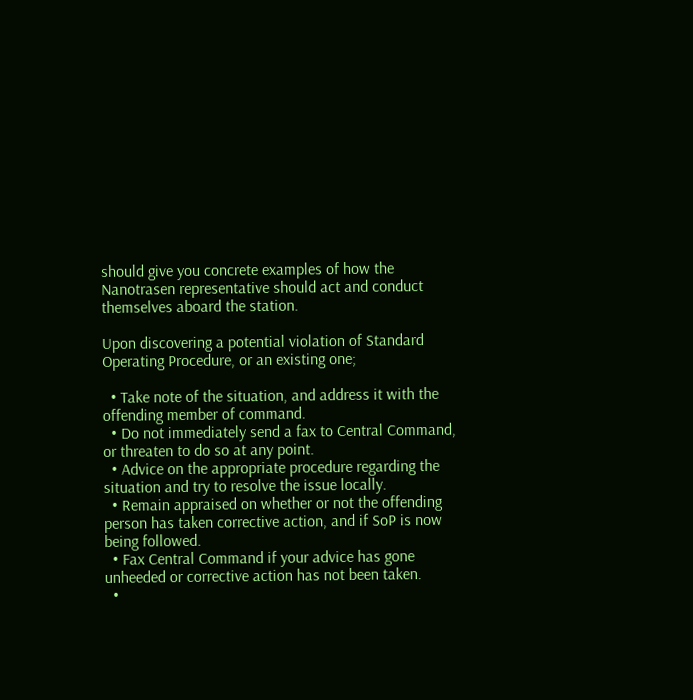should give you concrete examples of how the Nanotrasen representative should act and conduct themselves aboard the station.

Upon discovering a potential violation of Standard Operating Procedure, or an existing one;

  • Take note of the situation, and address it with the offending member of command.
  • Do not immediately send a fax to Central Command, or threaten to do so at any point.
  • Advice on the appropriate procedure regarding the situation and try to resolve the issue locally.
  • Remain appraised on whether or not the offending person has taken corrective action, and if SoP is now being followed.
  • Fax Central Command if your advice has gone unheeded or corrective action has not been taken.
  •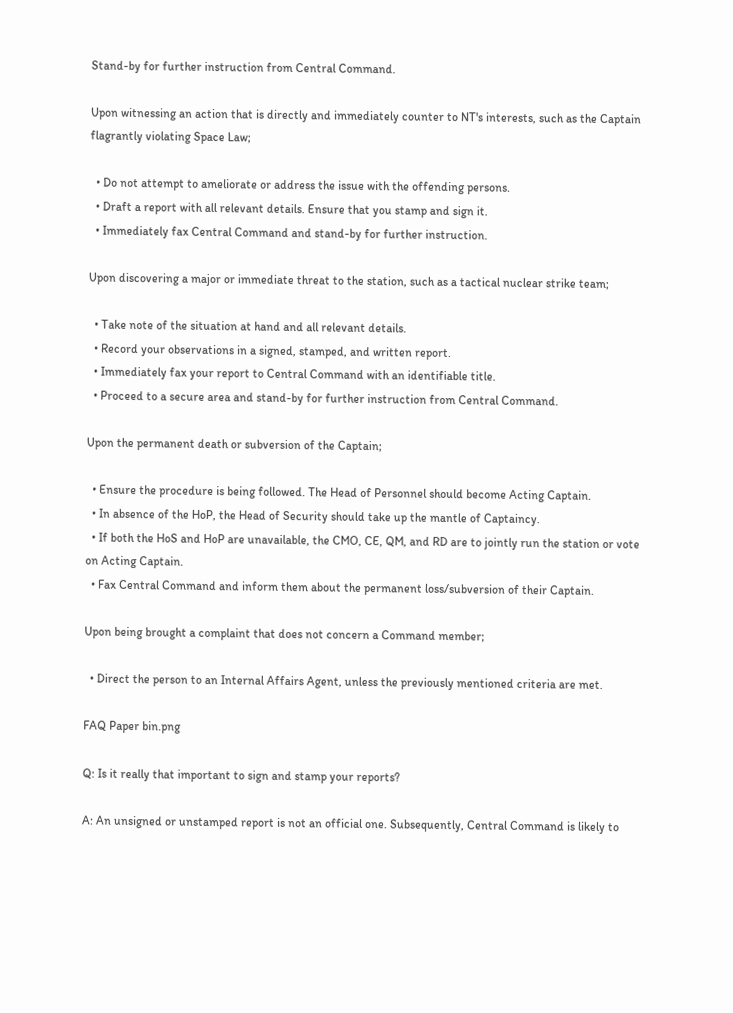Stand-by for further instruction from Central Command.

Upon witnessing an action that is directly and immediately counter to NT's interests, such as the Captain flagrantly violating Space Law;

  • Do not attempt to ameliorate or address the issue with the offending persons.
  • Draft a report with all relevant details. Ensure that you stamp and sign it.
  • Immediately fax Central Command and stand-by for further instruction.

Upon discovering a major or immediate threat to the station, such as a tactical nuclear strike team;

  • Take note of the situation at hand and all relevant details.
  • Record your observations in a signed, stamped, and written report.
  • Immediately fax your report to Central Command with an identifiable title.
  • Proceed to a secure area and stand-by for further instruction from Central Command.

Upon the permanent death or subversion of the Captain;

  • Ensure the procedure is being followed. The Head of Personnel should become Acting Captain.
  • In absence of the HoP, the Head of Security should take up the mantle of Captaincy.
  • If both the HoS and HoP are unavailable, the CMO, CE, QM, and RD are to jointly run the station or vote on Acting Captain.
  • Fax Central Command and inform them about the permanent loss/subversion of their Captain.

Upon being brought a complaint that does not concern a Command member;

  • Direct the person to an Internal Affairs Agent, unless the previously mentioned criteria are met.

FAQ Paper bin.png

Q: Is it really that important to sign and stamp your reports?

A: An unsigned or unstamped report is not an official one. Subsequently, Central Command is likely to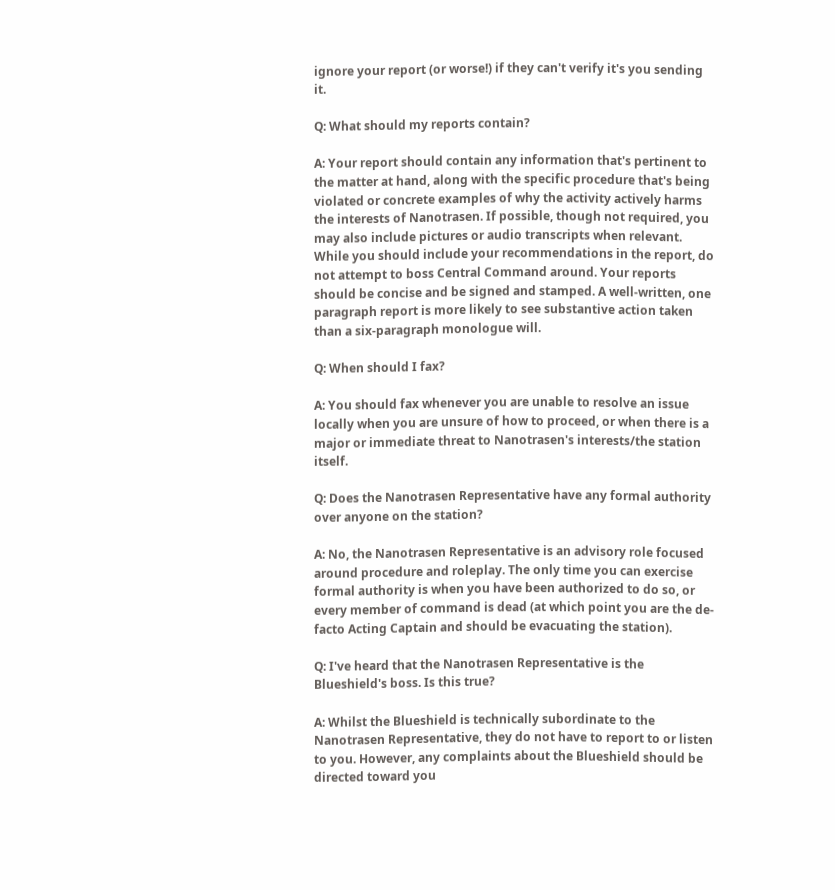ignore your report (or worse!) if they can't verify it's you sending it.

Q: What should my reports contain?

A: Your report should contain any information that's pertinent to the matter at hand, along with the specific procedure that's being violated or concrete examples of why the activity actively harms the interests of Nanotrasen. If possible, though not required, you may also include pictures or audio transcripts when relevant. While you should include your recommendations in the report, do not attempt to boss Central Command around. Your reports should be concise and be signed and stamped. A well-written, one paragraph report is more likely to see substantive action taken than a six-paragraph monologue will.

Q: When should I fax?

A: You should fax whenever you are unable to resolve an issue locally when you are unsure of how to proceed, or when there is a major or immediate threat to Nanotrasen's interests/the station itself.

Q: Does the Nanotrasen Representative have any formal authority over anyone on the station?

A: No, the Nanotrasen Representative is an advisory role focused around procedure and roleplay. The only time you can exercise formal authority is when you have been authorized to do so, or every member of command is dead (at which point you are the de-facto Acting Captain and should be evacuating the station).

Q: I've heard that the Nanotrasen Representative is the Blueshield's boss. Is this true?

A: Whilst the Blueshield is technically subordinate to the Nanotrasen Representative, they do not have to report to or listen to you. However, any complaints about the Blueshield should be directed toward you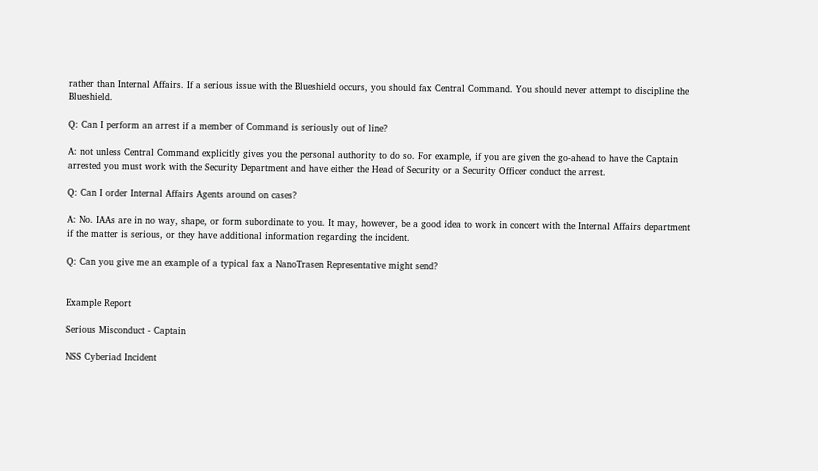rather than Internal Affairs. If a serious issue with the Blueshield occurs, you should fax Central Command. You should never attempt to discipline the Blueshield.

Q: Can I perform an arrest if a member of Command is seriously out of line?

A: not unless Central Command explicitly gives you the personal authority to do so. For example, if you are given the go-ahead to have the Captain arrested you must work with the Security Department and have either the Head of Security or a Security Officer conduct the arrest.

Q: Can I order Internal Affairs Agents around on cases?

A: No. IAAs are in no way, shape, or form subordinate to you. It may, however, be a good idea to work in concert with the Internal Affairs department if the matter is serious, or they have additional information regarding the incident.

Q: Can you give me an example of a typical fax a NanoTrasen Representative might send?


Example Report

Serious Misconduct - Captain

NSS Cyberiad Incident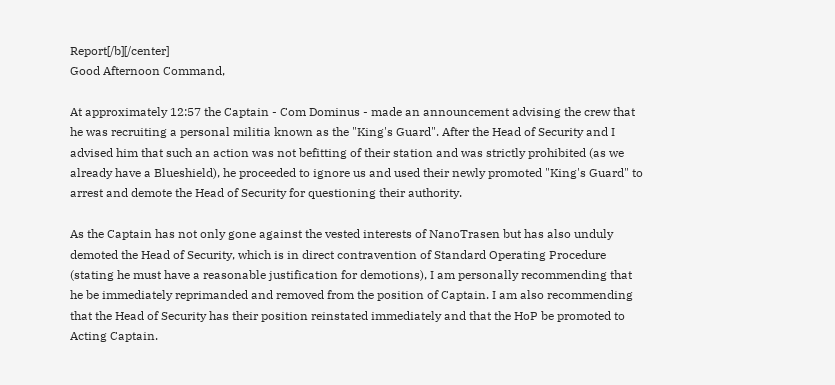Report[/b][/center]
Good Afternoon Command,

At approximately 12:57 the Captain - Com Dominus - made an announcement advising the crew that he was recruiting a personal militia known as the "King's Guard". After the Head of Security and I advised him that such an action was not befitting of their station and was strictly prohibited (as we already have a Blueshield), he proceeded to ignore us and used their newly promoted "King's Guard" to arrest and demote the Head of Security for questioning their authority.

As the Captain has not only gone against the vested interests of NanoTrasen but has also unduly demoted the Head of Security, which is in direct contravention of Standard Operating Procedure (stating he must have a reasonable justification for demotions), I am personally recommending that he be immediately reprimanded and removed from the position of Captain. I am also recommending that the Head of Security has their position reinstated immediately and that the HoP be promoted to Acting Captain.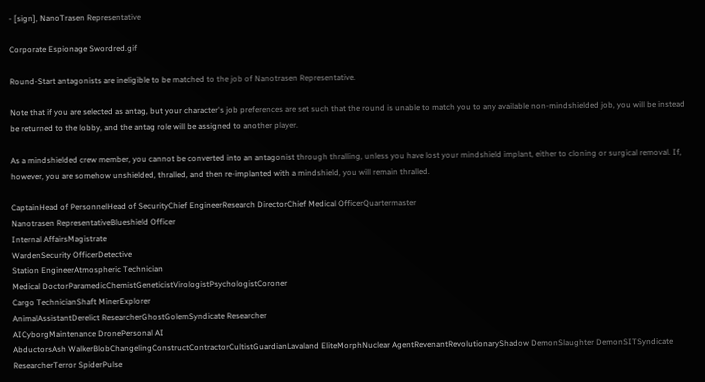- [sign], NanoTrasen Representative

Corporate Espionage Swordred.gif

Round-Start antagonists are ineligible to be matched to the job of Nanotrasen Representative.

Note that if you are selected as antag, but your character's job preferences are set such that the round is unable to match you to any available non-mindshielded job, you will be instead be returned to the lobby, and the antag role will be assigned to another player.

As a mindshielded crew member, you cannot be converted into an antagonist through thralling, unless you have lost your mindshield implant, either to cloning or surgical removal. If, however, you are somehow unshielded, thralled, and then re-implanted with a mindshield, you will remain thralled.

CaptainHead of PersonnelHead of SecurityChief EngineerResearch DirectorChief Medical OfficerQuartermaster
Nanotrasen RepresentativeBlueshield Officer
Internal AffairsMagistrate
WardenSecurity OfficerDetective
Station EngineerAtmospheric Technician
Medical DoctorParamedicChemistGeneticistVirologistPsychologistCoroner
Cargo TechnicianShaft MinerExplorer
AnimalAssistantDerelict ResearcherGhostGolemSyndicate Researcher
AICyborgMaintenance DronePersonal AI
AbductorsAsh WalkerBlobChangelingConstructContractorCultistGuardianLavaland EliteMorphNuclear AgentRevenantRevolutionaryShadow DemonSlaughter DemonSITSyndicate ResearcherTerror SpiderPulse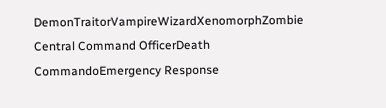DemonTraitorVampireWizardXenomorphZombie
Central Command OfficerDeath CommandoEmergency Response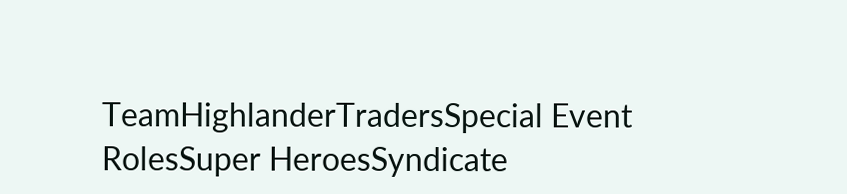TeamHighlanderTradersSpecial Event RolesSuper HeroesSyndicate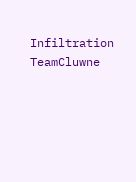Infiltration TeamCluwne